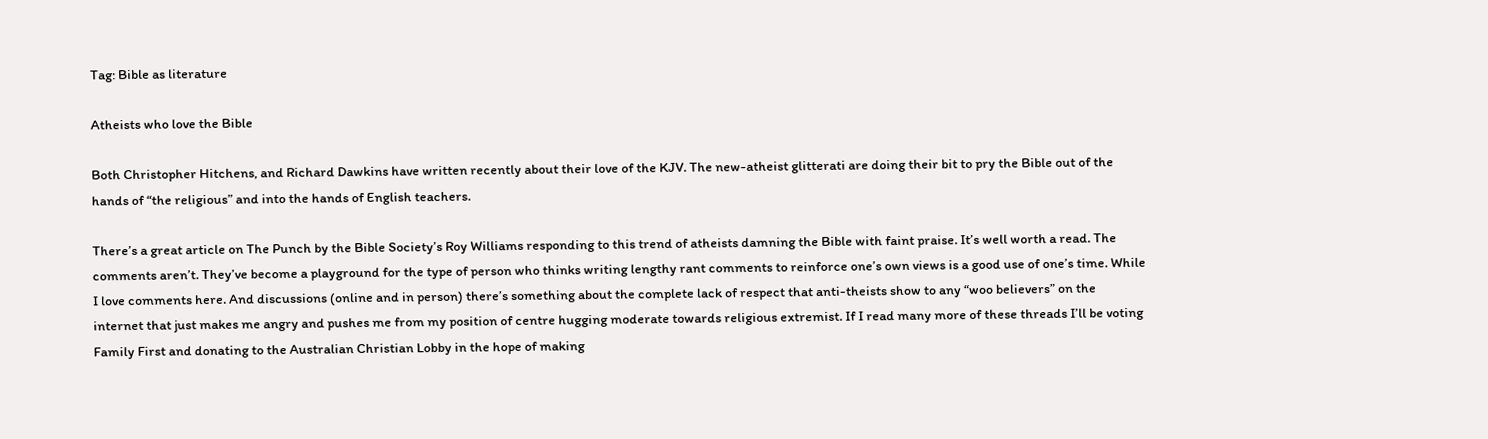Tag: Bible as literature

Atheists who love the Bible

Both Christopher Hitchens, and Richard Dawkins have written recently about their love of the KJV. The new-atheist glitterati are doing their bit to pry the Bible out of the hands of “the religious” and into the hands of English teachers.

There’s a great article on The Punch by the Bible Society’s Roy Williams responding to this trend of atheists damning the Bible with faint praise. It’s well worth a read. The comments aren’t. They’ve become a playground for the type of person who thinks writing lengthy rant comments to reinforce one’s own views is a good use of one’s time. While I love comments here. And discussions (online and in person) there’s something about the complete lack of respect that anti-theists show to any “woo believers” on the internet that just makes me angry and pushes me from my position of centre hugging moderate towards religious extremist. If I read many more of these threads I’ll be voting Family First and donating to the Australian Christian Lobby in the hope of making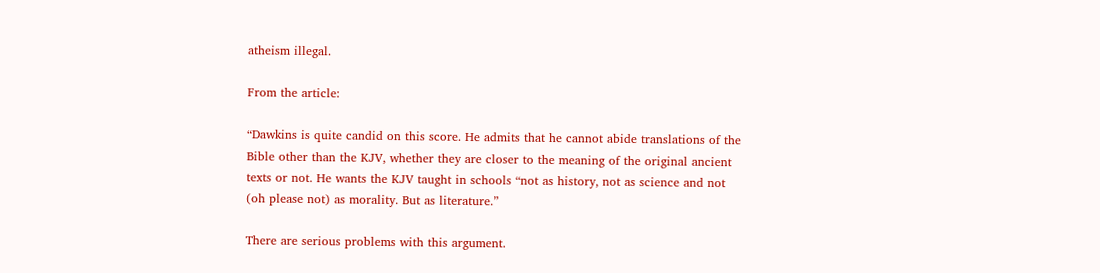atheism illegal.

From the article:

“Dawkins is quite candid on this score. He admits that he cannot abide translations of the Bible other than the KJV, whether they are closer to the meaning of the original ancient texts or not. He wants the KJV taught in schools “not as history, not as science and not (oh please not) as morality. But as literature.”

There are serious problems with this argument.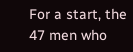For a start, the 47 men who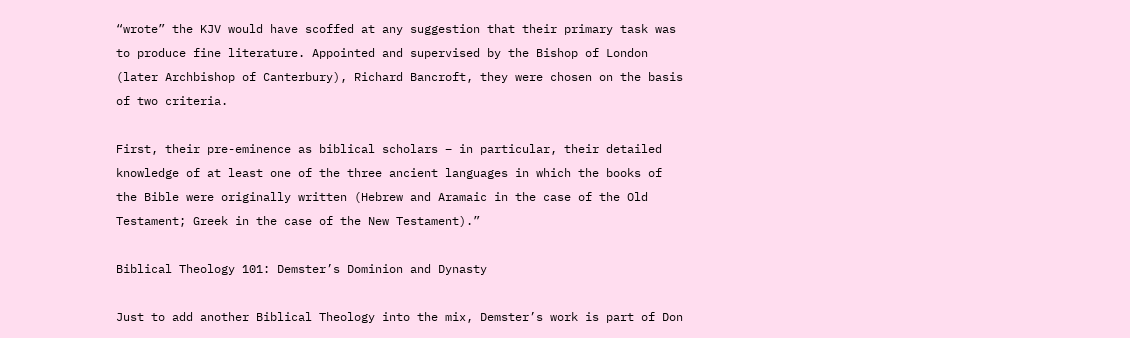“wrote” the KJV would have scoffed at any suggestion that their primary task was to produce fine literature. Appointed and supervised by the Bishop of London (later Archbishop of Canterbury), Richard Bancroft, they were chosen on the basis of two criteria.

First, their pre-eminence as biblical scholars – in particular, their detailed knowledge of at least one of the three ancient languages in which the books of the Bible were originally written (Hebrew and Aramaic in the case of the Old Testament; Greek in the case of the New Testament).”

Biblical Theology 101: Demster’s Dominion and Dynasty

Just to add another Biblical Theology into the mix, Demster’s work is part of Don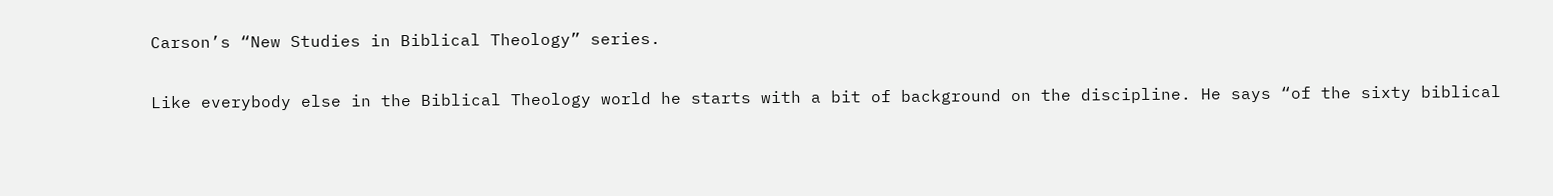Carson’s “New Studies in Biblical Theology” series.

Like everybody else in the Biblical Theology world he starts with a bit of background on the discipline. He says “of the sixty biblical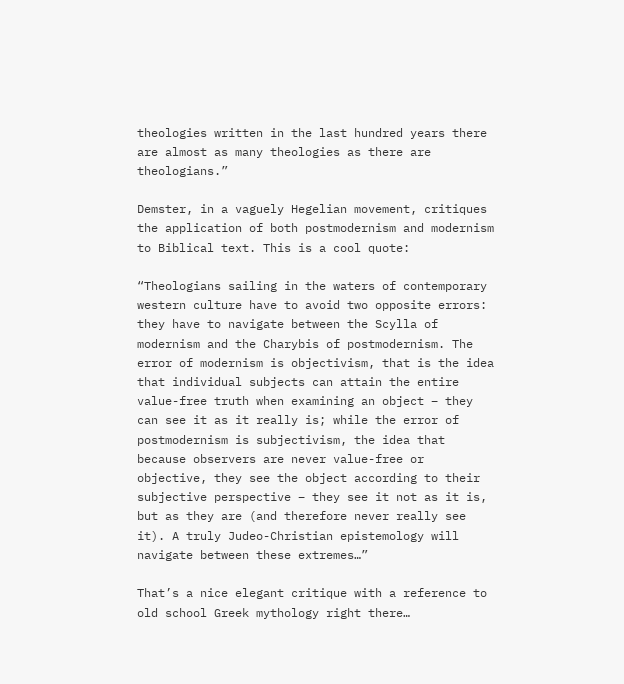theologies written in the last hundred years there are almost as many theologies as there are theologians.”

Demster, in a vaguely Hegelian movement, critiques the application of both postmodernism and modernism to Biblical text. This is a cool quote:

“Theologians sailing in the waters of contemporary western culture have to avoid two opposite errors: they have to navigate between the Scylla of modernism and the Charybis of postmodernism. The error of modernism is objectivism, that is the idea that individual subjects can attain the entire value-free truth when examining an object – they can see it as it really is; while the error of postmodernism is subjectivism, the idea that because observers are never value-free or objective, they see the object according to their subjective perspective – they see it not as it is, but as they are (and therefore never really see it). A truly Judeo-Christian epistemology will navigate between these extremes…”

That’s a nice elegant critique with a reference to old school Greek mythology right there…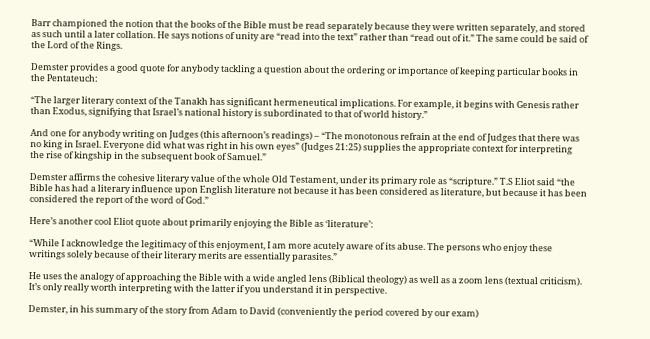Barr championed the notion that the books of the Bible must be read separately because they were written separately, and stored as such until a later collation. He says notions of unity are “read into the text” rather than “read out of it.” The same could be said of the Lord of the Rings.

Demster provides a good quote for anybody tackling a question about the ordering or importance of keeping particular books in the Pentateuch:

“The larger literary context of the Tanakh has significant hermeneutical implications. For example, it begins with Genesis rather than Exodus, signifying that Israel’s national history is subordinated to that of world history.”

And one for anybody writing on Judges (this afternoon’s readings) – “The monotonous refrain at the end of Judges that there was no king in Israel. Everyone did what was right in his own eyes” (Judges 21:25) supplies the appropriate context for interpreting the rise of kingship in the subsequent book of Samuel.”

Demster affirms the cohesive literary value of the whole Old Testament, under its primary role as “scripture.” T.S Eliot said “the Bible has had a literary influence upon English literature not because it has been considered as literature, but because it has been considered the report of the word of God.”

Here’s another cool Eliot quote about primarily enjoying the Bible as ‘literature’:

“While I acknowledge the legitimacy of this enjoyment, I am more acutely aware of its abuse. The persons who enjoy these writings solely because of their literary merits are essentially parasites.”

He uses the analogy of approaching the Bible with a wide angled lens (Biblical theology) as well as a zoom lens (textual criticism). It’s only really worth interpreting with the latter if you understand it in perspective.

Demster, in his summary of the story from Adam to David (conveniently the period covered by our exam)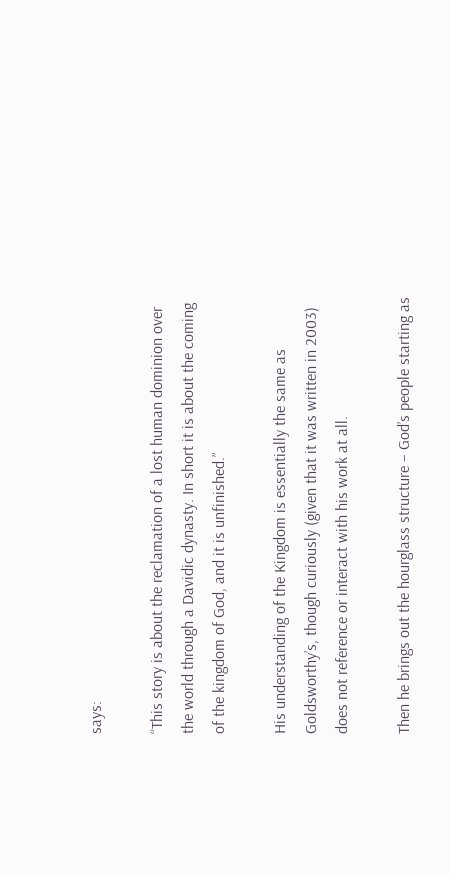says:

“This story is about the reclamation of a lost human dominion over the world through a Davidic dynasty. In short it is about the coming of the kingdom of God, and it is unfinished.”

His understanding of the Kingdom is essentially the same as Goldsworthy’s, though curiously (given that it was written in 2003) does not reference or interact with his work at all.

Then he brings out the hourglass structure – God’s people starting as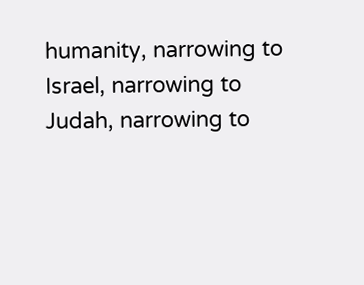humanity, narrowing to Israel, narrowing to Judah, narrowing to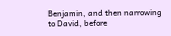Benjamin, and then narrowing to David, before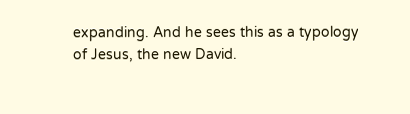expanding. And he sees this as a typology of Jesus, the new David.